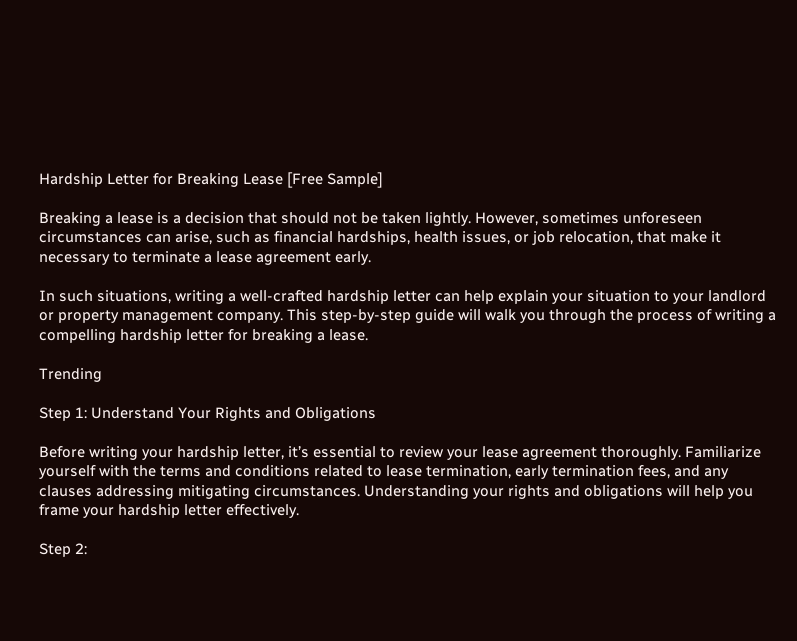Hardship Letter for Breaking Lease [Free Sample]

Breaking a lease is a decision that should not be taken lightly. However, sometimes unforeseen circumstances can arise, such as financial hardships, health issues, or job relocation, that make it necessary to terminate a lease agreement early.

In such situations, writing a well-crafted hardship letter can help explain your situation to your landlord or property management company. This step-by-step guide will walk you through the process of writing a compelling hardship letter for breaking a lease.

Trending

Step 1: Understand Your Rights and Obligations

Before writing your hardship letter, it’s essential to review your lease agreement thoroughly. Familiarize yourself with the terms and conditions related to lease termination, early termination fees, and any clauses addressing mitigating circumstances. Understanding your rights and obligations will help you frame your hardship letter effectively.

Step 2: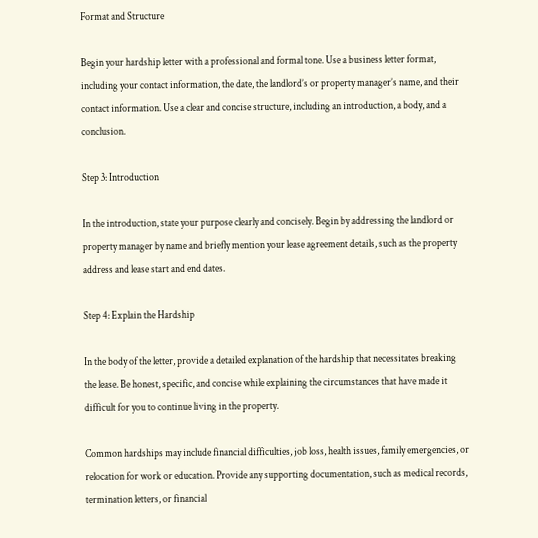Format and Structure

Begin your hardship letter with a professional and formal tone. Use a business letter format, including your contact information, the date, the landlord’s or property manager’s name, and their contact information. Use a clear and concise structure, including an introduction, a body, and a conclusion.

Step 3: Introduction

In the introduction, state your purpose clearly and concisely. Begin by addressing the landlord or property manager by name and briefly mention your lease agreement details, such as the property address and lease start and end dates.

Step 4: Explain the Hardship

In the body of the letter, provide a detailed explanation of the hardship that necessitates breaking the lease. Be honest, specific, and concise while explaining the circumstances that have made it difficult for you to continue living in the property.

Common hardships may include financial difficulties, job loss, health issues, family emergencies, or relocation for work or education. Provide any supporting documentation, such as medical records, termination letters, or financial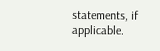statements, if applicable.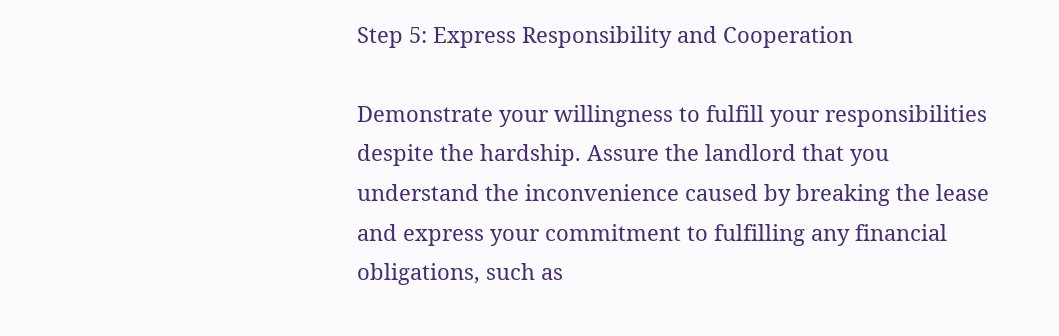Step 5: Express Responsibility and Cooperation

Demonstrate your willingness to fulfill your responsibilities despite the hardship. Assure the landlord that you understand the inconvenience caused by breaking the lease and express your commitment to fulfilling any financial obligations, such as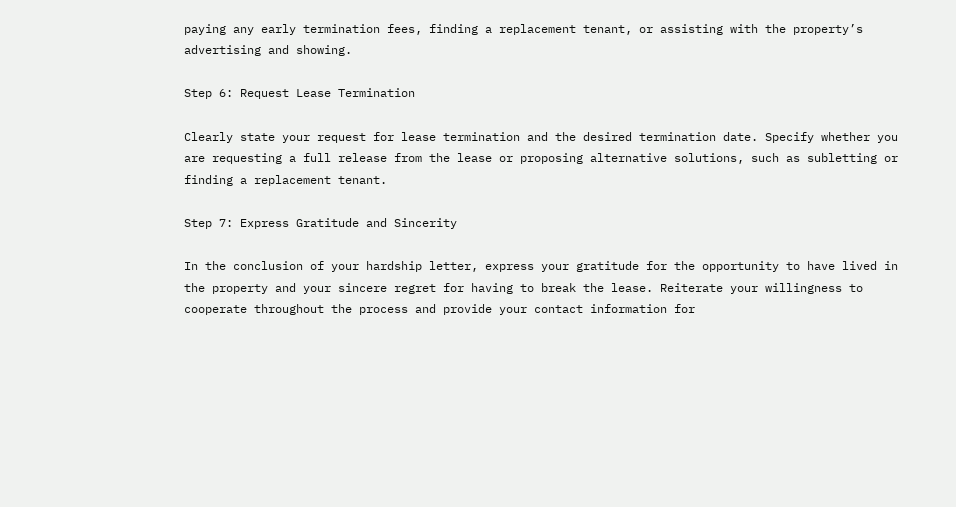paying any early termination fees, finding a replacement tenant, or assisting with the property’s advertising and showing.

Step 6: Request Lease Termination

Clearly state your request for lease termination and the desired termination date. Specify whether you are requesting a full release from the lease or proposing alternative solutions, such as subletting or finding a replacement tenant.

Step 7: Express Gratitude and Sincerity

In the conclusion of your hardship letter, express your gratitude for the opportunity to have lived in the property and your sincere regret for having to break the lease. Reiterate your willingness to cooperate throughout the process and provide your contact information for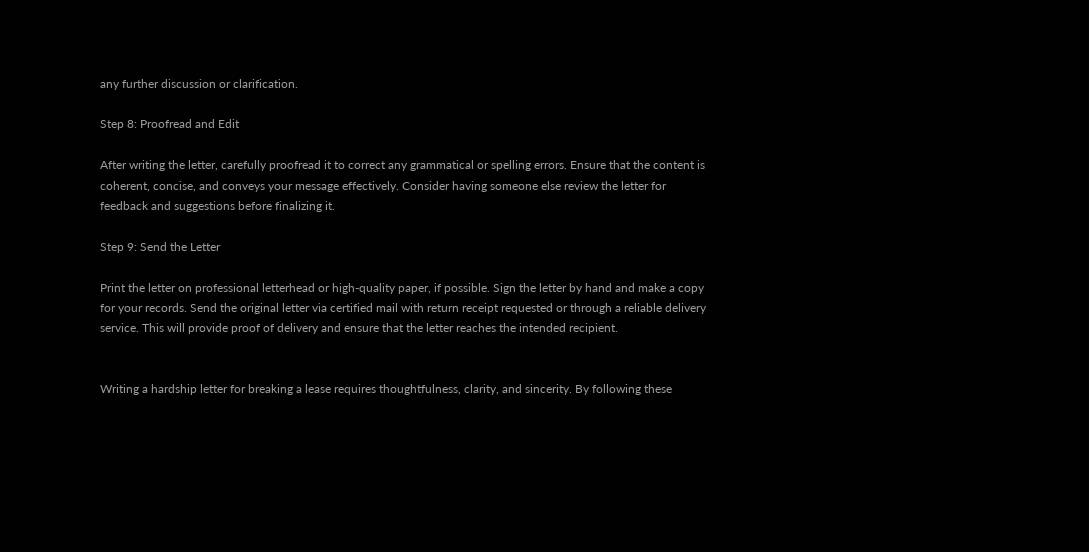any further discussion or clarification.

Step 8: Proofread and Edit

After writing the letter, carefully proofread it to correct any grammatical or spelling errors. Ensure that the content is coherent, concise, and conveys your message effectively. Consider having someone else review the letter for feedback and suggestions before finalizing it.

Step 9: Send the Letter

Print the letter on professional letterhead or high-quality paper, if possible. Sign the letter by hand and make a copy for your records. Send the original letter via certified mail with return receipt requested or through a reliable delivery service. This will provide proof of delivery and ensure that the letter reaches the intended recipient.


Writing a hardship letter for breaking a lease requires thoughtfulness, clarity, and sincerity. By following these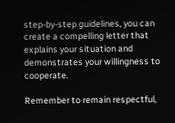step-by-step guidelines, you can create a compelling letter that explains your situation and demonstrates your willingness to cooperate.

Remember to remain respectful,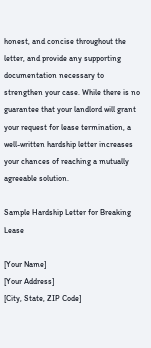honest, and concise throughout the letter, and provide any supporting documentation necessary to strengthen your case. While there is no guarantee that your landlord will grant your request for lease termination, a well-written hardship letter increases your chances of reaching a mutually agreeable solution.

Sample Hardship Letter for Breaking Lease

[Your Name]
[Your Address]
[City, State, ZIP Code]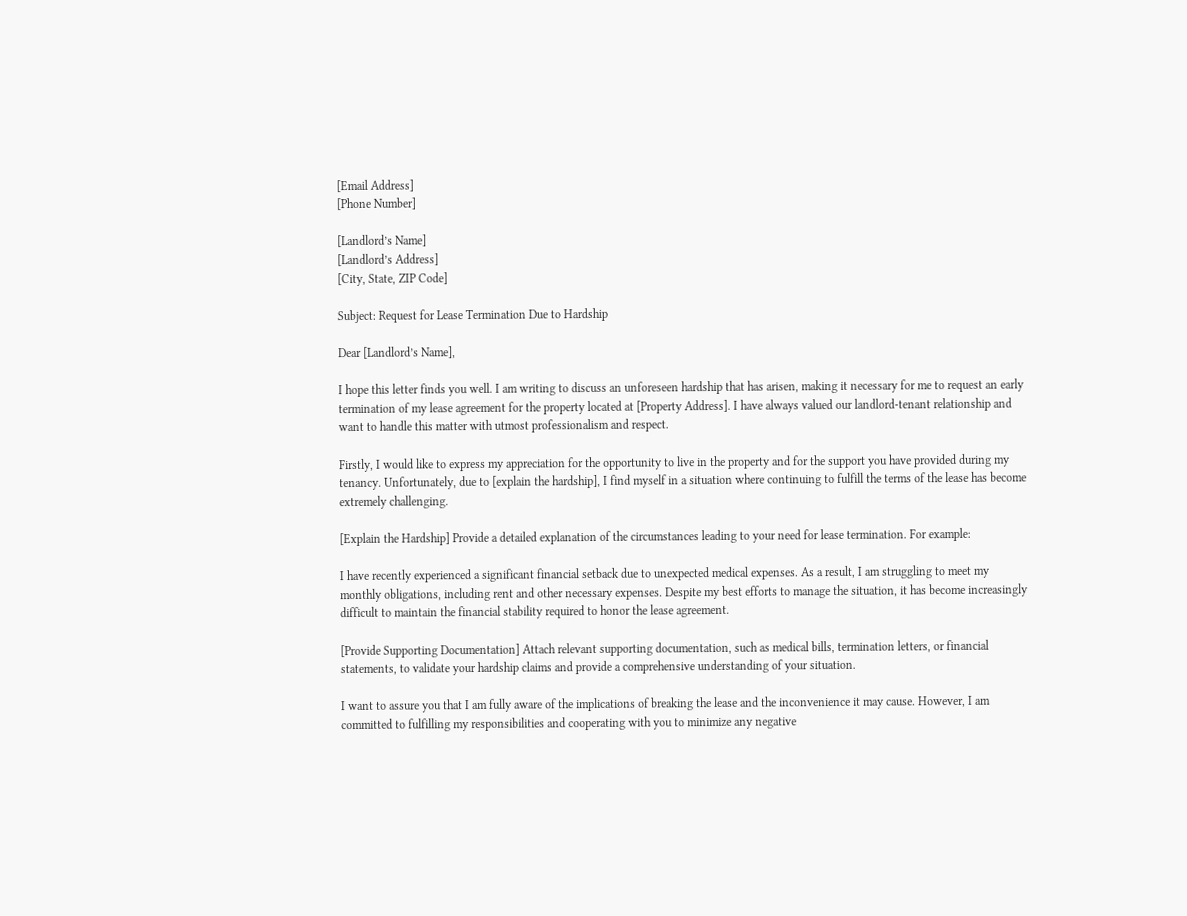[Email Address]
[Phone Number]

[Landlord’s Name]
[Landlord’s Address]
[City, State, ZIP Code]

Subject: Request for Lease Termination Due to Hardship

Dear [Landlord’s Name],

I hope this letter finds you well. I am writing to discuss an unforeseen hardship that has arisen, making it necessary for me to request an early termination of my lease agreement for the property located at [Property Address]. I have always valued our landlord-tenant relationship and want to handle this matter with utmost professionalism and respect.

Firstly, I would like to express my appreciation for the opportunity to live in the property and for the support you have provided during my tenancy. Unfortunately, due to [explain the hardship], I find myself in a situation where continuing to fulfill the terms of the lease has become extremely challenging.

[Explain the Hardship] Provide a detailed explanation of the circumstances leading to your need for lease termination. For example:

I have recently experienced a significant financial setback due to unexpected medical expenses. As a result, I am struggling to meet my monthly obligations, including rent and other necessary expenses. Despite my best efforts to manage the situation, it has become increasingly difficult to maintain the financial stability required to honor the lease agreement.

[Provide Supporting Documentation] Attach relevant supporting documentation, such as medical bills, termination letters, or financial statements, to validate your hardship claims and provide a comprehensive understanding of your situation.

I want to assure you that I am fully aware of the implications of breaking the lease and the inconvenience it may cause. However, I am committed to fulfilling my responsibilities and cooperating with you to minimize any negative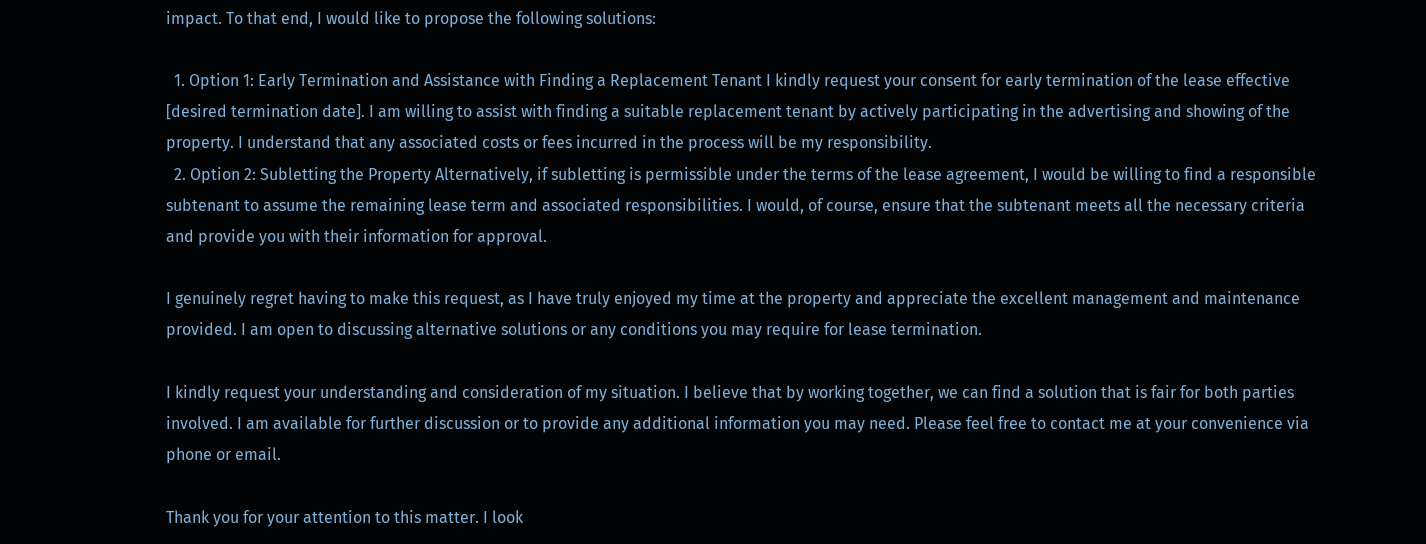impact. To that end, I would like to propose the following solutions:

  1. Option 1: Early Termination and Assistance with Finding a Replacement Tenant I kindly request your consent for early termination of the lease effective [desired termination date]. I am willing to assist with finding a suitable replacement tenant by actively participating in the advertising and showing of the property. I understand that any associated costs or fees incurred in the process will be my responsibility.
  2. Option 2: Subletting the Property Alternatively, if subletting is permissible under the terms of the lease agreement, I would be willing to find a responsible subtenant to assume the remaining lease term and associated responsibilities. I would, of course, ensure that the subtenant meets all the necessary criteria and provide you with their information for approval.

I genuinely regret having to make this request, as I have truly enjoyed my time at the property and appreciate the excellent management and maintenance provided. I am open to discussing alternative solutions or any conditions you may require for lease termination.

I kindly request your understanding and consideration of my situation. I believe that by working together, we can find a solution that is fair for both parties involved. I am available for further discussion or to provide any additional information you may need. Please feel free to contact me at your convenience via phone or email.

Thank you for your attention to this matter. I look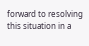forward to resolving this situation in a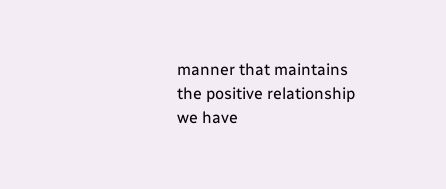manner that maintains the positive relationship we have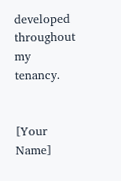developed throughout my tenancy.


[Your Name]